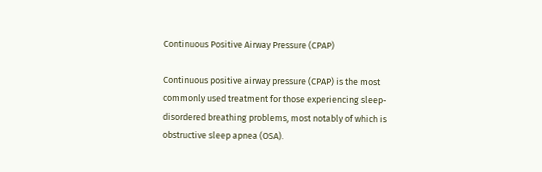Continuous Positive Airway Pressure (CPAP)

Continuous positive airway pressure (CPAP) is the most commonly used treatment for those experiencing sleep-disordered breathing problems, most notably of which is obstructive sleep apnea (OSA).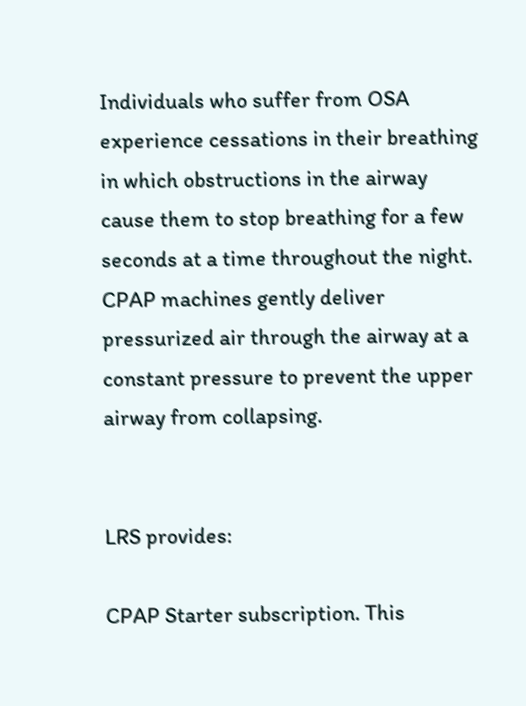Individuals who suffer from OSA experience cessations in their breathing in which obstructions in the airway cause them to stop breathing for a few seconds at a time throughout the night. CPAP machines gently deliver pressurized air through the airway at a constant pressure to prevent the upper airway from collapsing.


LRS provides:

CPAP Starter subscription. This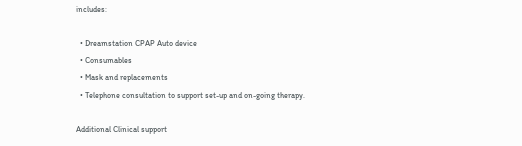includes:

  • Dreamstation CPAP Auto device
  • Consumables
  • Mask and replacements
  • Telephone consultation to support set-up and on-going therapy.

Additional Clinical support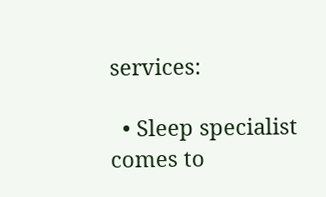services:

  • Sleep specialist comes to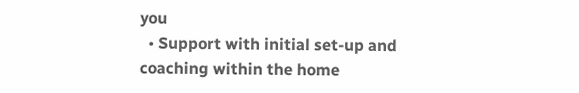you
  • Support with initial set-up and coaching within the home